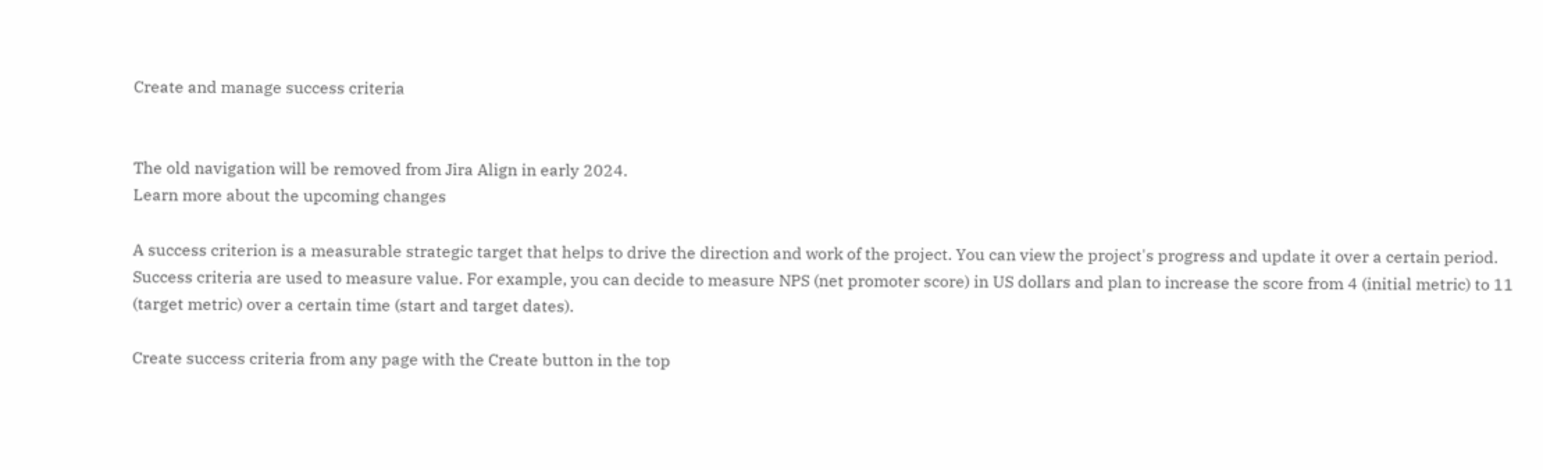Create and manage success criteria


The old navigation will be removed from Jira Align in early 2024.
Learn more about the upcoming changes

A success criterion is a measurable strategic target that helps to drive the direction and work of the project. You can view the project's progress and update it over a certain period. Success criteria are used to measure value. For example, you can decide to measure NPS (net promoter score) in US dollars and plan to increase the score from 4 (initial metric) to 11 (target metric) over a certain time (start and target dates).

Create success criteria from any page with the Create button in the top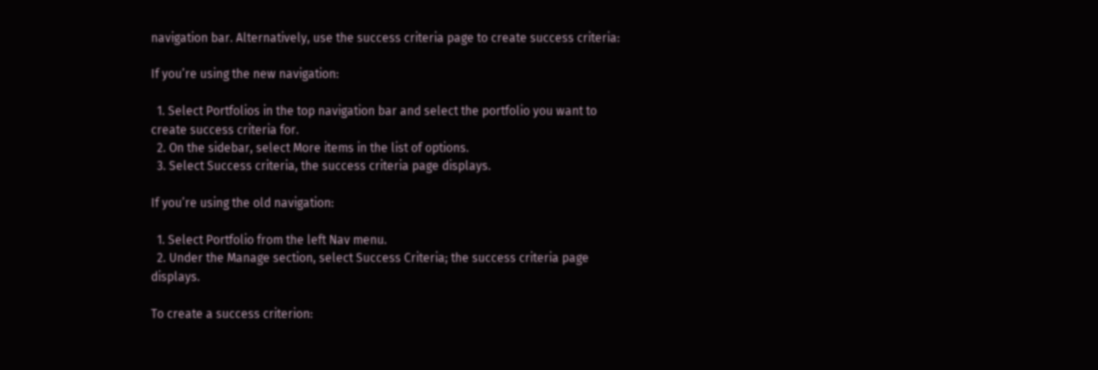navigation bar. Alternatively, use the success criteria page to create success criteria:

If you’re using the new navigation:

  1. Select Portfolios in the top navigation bar and select the portfolio you want to create success criteria for.
  2. On the sidebar, select More items in the list of options.
  3. Select Success criteria, the success criteria page displays.

If you’re using the old navigation:

  1. Select Portfolio from the left Nav menu.
  2. Under the Manage section, select Success Criteria; the success criteria page displays.

To create a success criterion: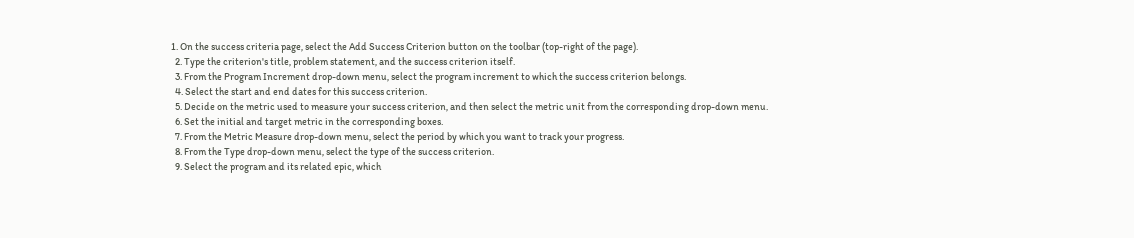1. On the success criteria page, select the Add Success Criterion button on the toolbar (top-right of the page).
  2. Type the criterion's title, problem statement, and the success criterion itself.
  3. From the Program Increment drop-down menu, select the program increment to which the success criterion belongs.
  4. Select the start and end dates for this success criterion.
  5. Decide on the metric used to measure your success criterion, and then select the metric unit from the corresponding drop-down menu.
  6. Set the initial and target metric in the corresponding boxes.
  7. From the Metric Measure drop-down menu, select the period by which you want to track your progress.
  8. From the Type drop-down menu, select the type of the success criterion.
  9. Select the program and its related epic, which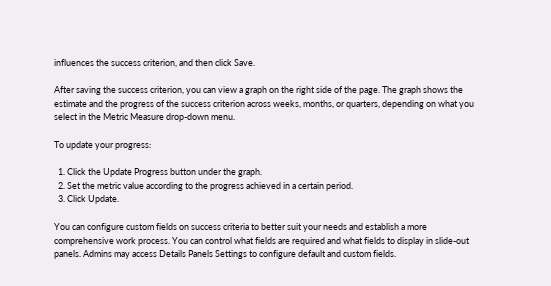influences the success criterion, and then click Save.

After saving the success criterion, you can view a graph on the right side of the page. The graph shows the estimate and the progress of the success criterion across weeks, months, or quarters, depending on what you select in the Metric Measure drop-down menu.

To update your progress:

  1. Click the Update Progress button under the graph.
  2. Set the metric value according to the progress achieved in a certain period.
  3. Click Update.

You can configure custom fields on success criteria to better suit your needs and establish a more comprehensive work process. You can control what fields are required and what fields to display in slide-out panels. Admins may access Details Panels Settings to configure default and custom fields.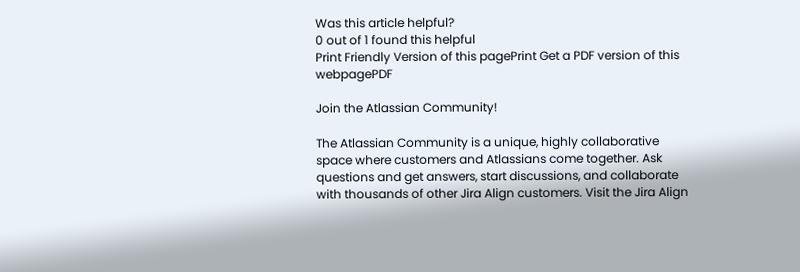Was this article helpful?
0 out of 1 found this helpful
Print Friendly Version of this pagePrint Get a PDF version of this webpagePDF

Join the Atlassian Community!

The Atlassian Community is a unique, highly collaborative space where customers and Atlassians come together. Ask questions and get answers, start discussions, and collaborate with thousands of other Jira Align customers. Visit the Jira Align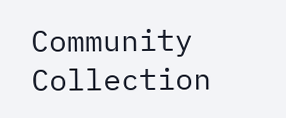Community Collection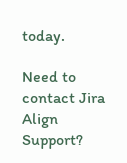today.

Need to contact Jira Align Support?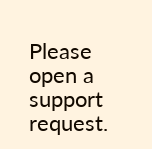Please open a support request.